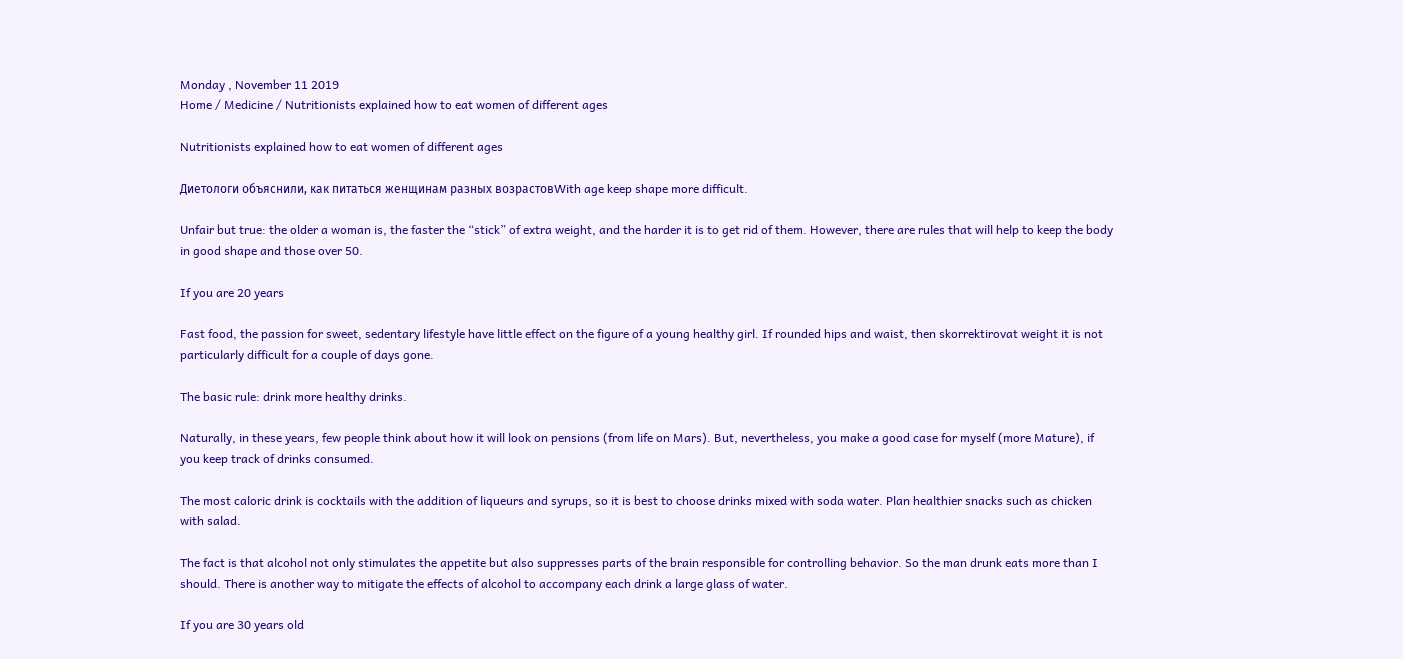Monday , November 11 2019
Home / Medicine / Nutritionists explained how to eat women of different ages

Nutritionists explained how to eat women of different ages

Диетологи объяснили, как питаться женщинам разных возрастовWith age keep shape more difficult.

Unfair but true: the older a woman is, the faster the “stick” of extra weight, and the harder it is to get rid of them. However, there are rules that will help to keep the body in good shape and those over 50.

If you are 20 years

Fast food, the passion for sweet, sedentary lifestyle have little effect on the figure of a young healthy girl. If rounded hips and waist, then skorrektirovat weight it is not particularly difficult for a couple of days gone.

The basic rule: drink more healthy drinks.

Naturally, in these years, few people think about how it will look on pensions (from life on Mars). But, nevertheless, you make a good case for myself (more Mature), if you keep track of drinks consumed.

The most caloric drink is cocktails with the addition of liqueurs and syrups, so it is best to choose drinks mixed with soda water. Plan healthier snacks such as chicken with salad.

The fact is that alcohol not only stimulates the appetite but also suppresses parts of the brain responsible for controlling behavior. So the man drunk eats more than I should. There is another way to mitigate the effects of alcohol to accompany each drink a large glass of water.

If you are 30 years old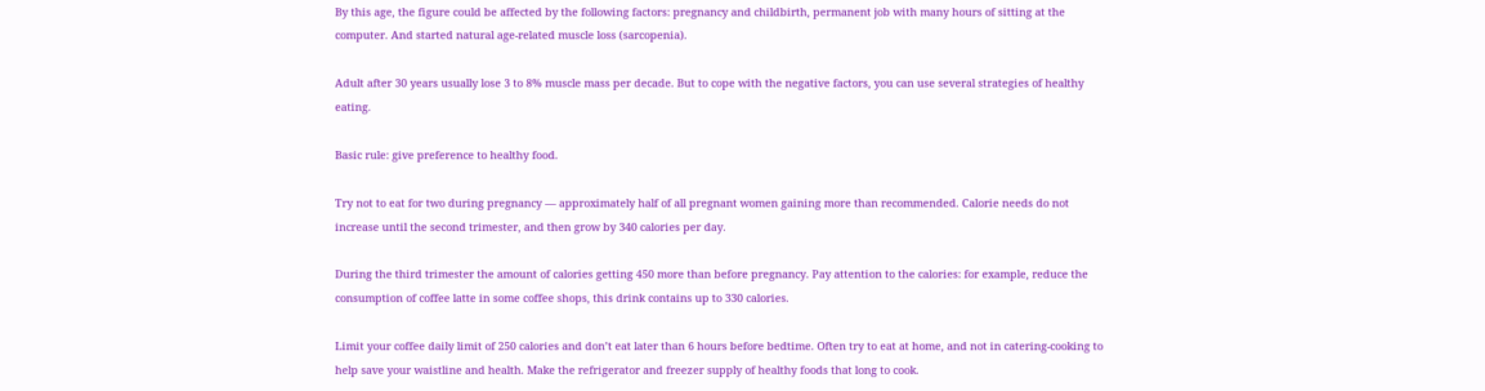By this age, the figure could be affected by the following factors: pregnancy and childbirth, permanent job with many hours of sitting at the computer. And started natural age-related muscle loss (sarcopenia).

Adult after 30 years usually lose 3 to 8% muscle mass per decade. But to cope with the negative factors, you can use several strategies of healthy eating.

Basic rule: give preference to healthy food.

Try not to eat for two during pregnancy — approximately half of all pregnant women gaining more than recommended. Calorie needs do not increase until the second trimester, and then grow by 340 calories per day.

During the third trimester the amount of calories getting 450 more than before pregnancy. Pay attention to the calories: for example, reduce the consumption of coffee latte in some coffee shops, this drink contains up to 330 calories.

Limit your coffee daily limit of 250 calories and don’t eat later than 6 hours before bedtime. Often try to eat at home, and not in catering-cooking to help save your waistline and health. Make the refrigerator and freezer supply of healthy foods that long to cook.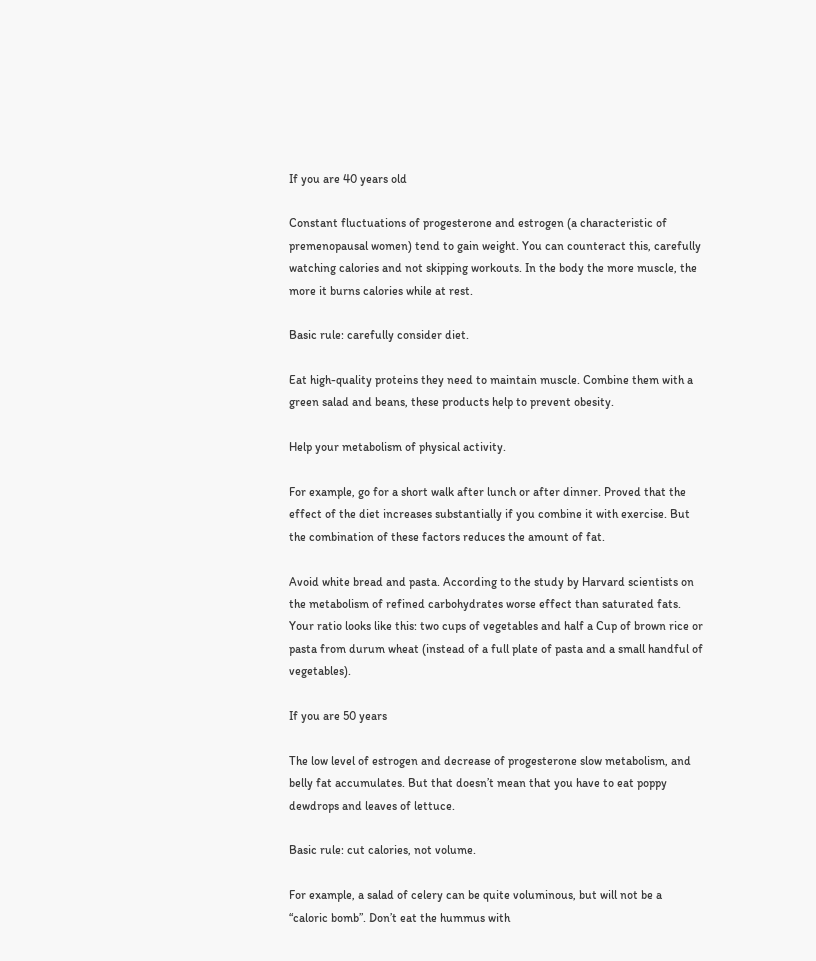If you are 40 years old

Constant fluctuations of progesterone and estrogen (a characteristic of premenopausal women) tend to gain weight. You can counteract this, carefully watching calories and not skipping workouts. In the body the more muscle, the more it burns calories while at rest.

Basic rule: carefully consider diet.

Eat high-quality proteins they need to maintain muscle. Combine them with a green salad and beans, these products help to prevent obesity.

Help your metabolism of physical activity.

For example, go for a short walk after lunch or after dinner. Proved that the effect of the diet increases substantially if you combine it with exercise. But the combination of these factors reduces the amount of fat.

Avoid white bread and pasta. According to the study by Harvard scientists on the metabolism of refined carbohydrates worse effect than saturated fats. Your ratio looks like this: two cups of vegetables and half a Cup of brown rice or pasta from durum wheat (instead of a full plate of pasta and a small handful of vegetables).

If you are 50 years

The low level of estrogen and decrease of progesterone slow metabolism, and belly fat accumulates. But that doesn’t mean that you have to eat poppy dewdrops and leaves of lettuce.

Basic rule: cut calories, not volume.

For example, a salad of celery can be quite voluminous, but will not be a “caloric bomb”. Don’t eat the hummus with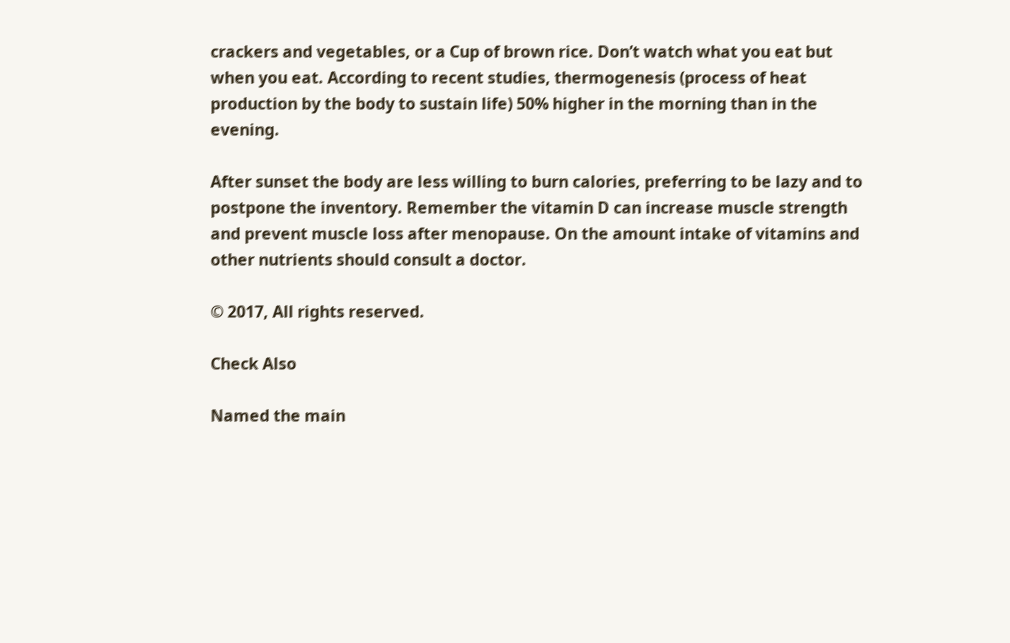crackers and vegetables, or a Cup of brown rice. Don’t watch what you eat but when you eat. According to recent studies, thermogenesis (process of heat production by the body to sustain life) 50% higher in the morning than in the evening.

After sunset the body are less willing to burn calories, preferring to be lazy and to postpone the inventory. Remember the vitamin D can increase muscle strength and prevent muscle loss after menopause. On the amount intake of vitamins and other nutrients should consult a doctor.

© 2017, All rights reserved.

Check Also

Named the main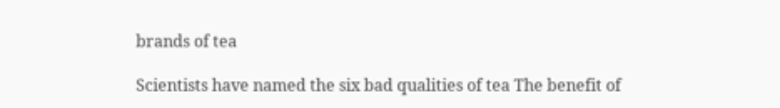brands of tea

Scientists have named the six bad qualities of tea The benefit of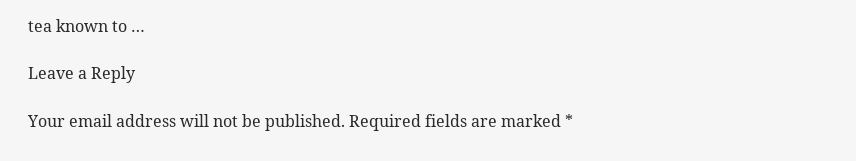tea known to …

Leave a Reply

Your email address will not be published. Required fields are marked *